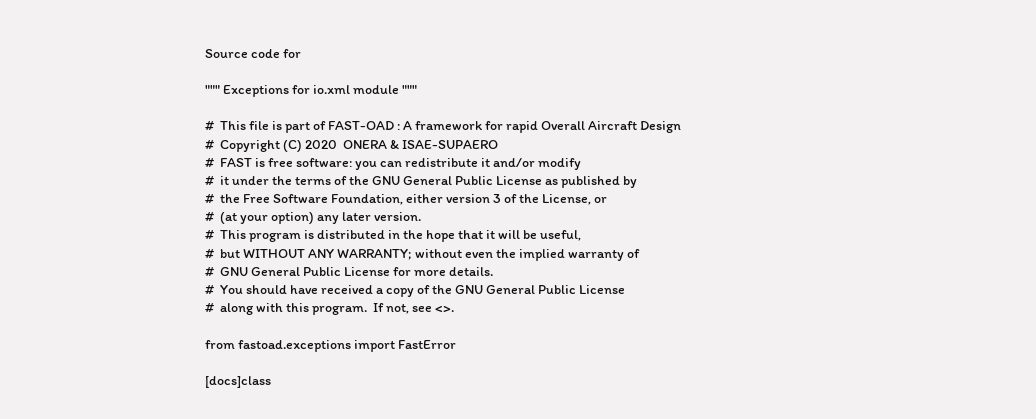Source code for

""" Exceptions for io.xml module """

#  This file is part of FAST-OAD : A framework for rapid Overall Aircraft Design
#  Copyright (C) 2020  ONERA & ISAE-SUPAERO
#  FAST is free software: you can redistribute it and/or modify
#  it under the terms of the GNU General Public License as published by
#  the Free Software Foundation, either version 3 of the License, or
#  (at your option) any later version.
#  This program is distributed in the hope that it will be useful,
#  but WITHOUT ANY WARRANTY; without even the implied warranty of
#  GNU General Public License for more details.
#  You should have received a copy of the GNU General Public License
#  along with this program.  If not, see <>.

from fastoad.exceptions import FastError

[docs]class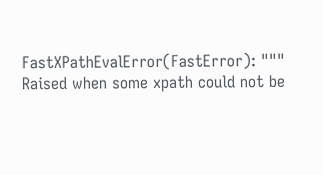FastXPathEvalError(FastError): """ Raised when some xpath could not be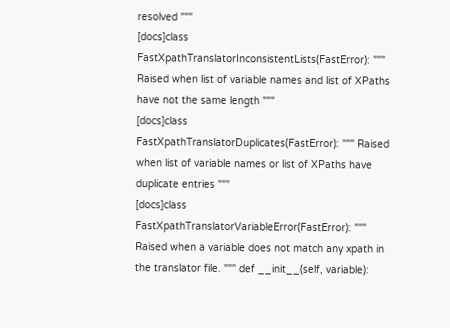resolved """
[docs]class FastXpathTranslatorInconsistentLists(FastError): """ Raised when list of variable names and list of XPaths have not the same length """
[docs]class FastXpathTranslatorDuplicates(FastError): """ Raised when list of variable names or list of XPaths have duplicate entries """
[docs]class FastXpathTranslatorVariableError(FastError): """ Raised when a variable does not match any xpath in the translator file. """ def __init__(self, variable):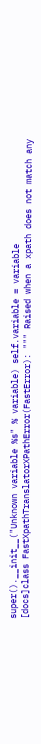super().__init__("Unknown variable %s" % variable) self.variable = variable
[docs]class FastXpathTranslatorXPathError(FastError): """ Raised when a xpath does not match any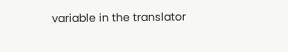variable in the translator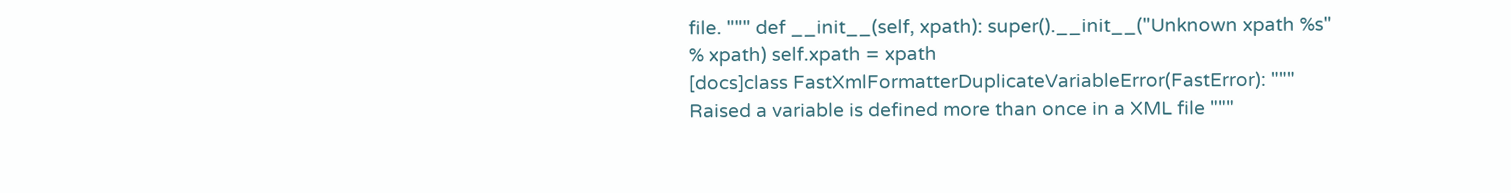file. """ def __init__(self, xpath): super().__init__("Unknown xpath %s" % xpath) self.xpath = xpath
[docs]class FastXmlFormatterDuplicateVariableError(FastError): """ Raised a variable is defined more than once in a XML file """